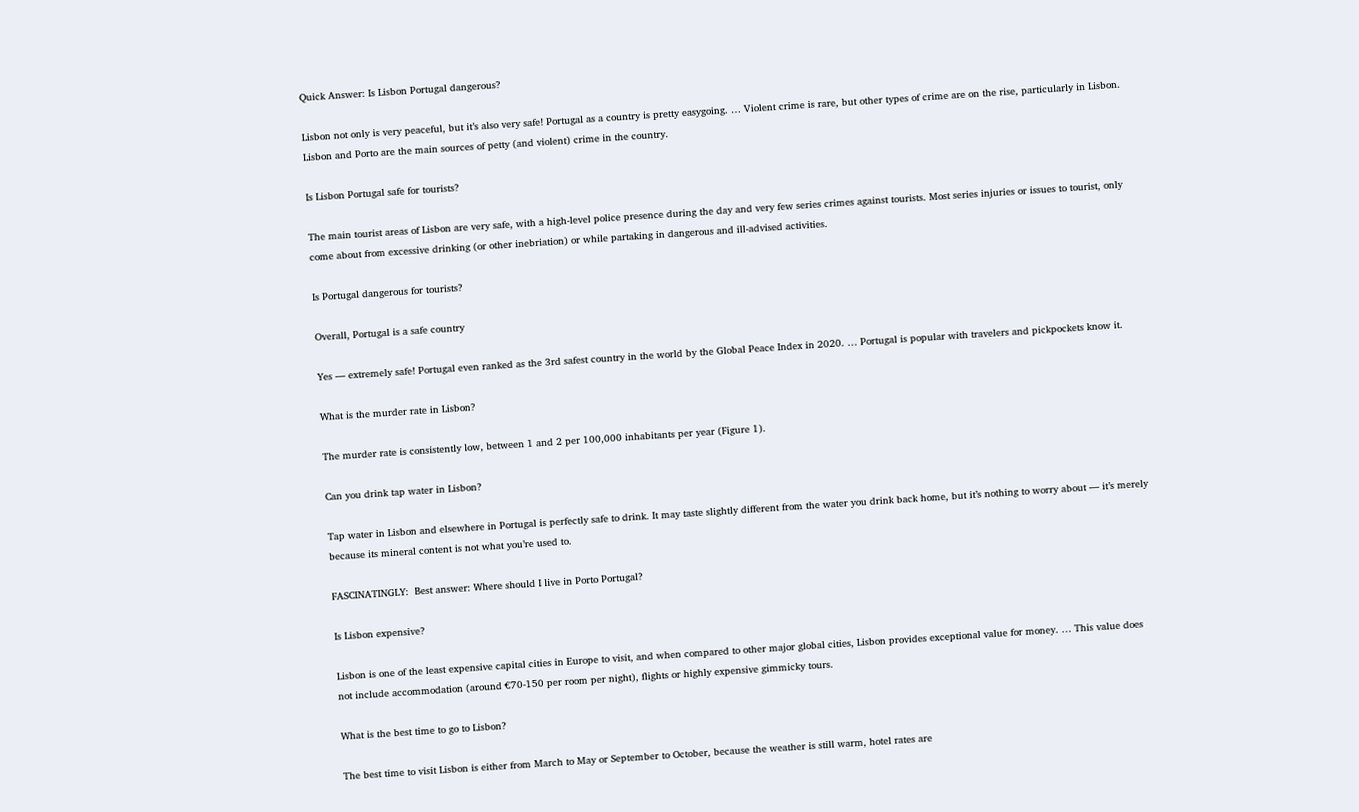Quick Answer: Is Lisbon Portugal dangerous?

Lisbon not only is very peaceful, but it’s also very safe! Portugal as a country is pretty easygoing. … Violent crime is rare, but other types of crime are on the rise, particularly in Lisbon. Lisbon and Porto are the main sources of petty (and violent) crime in the country.

Is Lisbon Portugal safe for tourists?

The main tourist areas of Lisbon are very safe, with a high-level police presence during the day and very few series crimes against tourists. Most series injuries or issues to tourist, only come about from excessive drinking (or other inebriation) or while partaking in dangerous and ill-advised activities.

Is Portugal dangerous for tourists?

Overall, Portugal is a safe country

Yes — extremely safe! Portugal even ranked as the 3rd safest country in the world by the Global Peace Index in 2020. … Portugal is popular with travelers and pickpockets know it.

What is the murder rate in Lisbon?

The murder rate is consistently low, between 1 and 2 per 100,000 inhabitants per year (Figure 1).

Can you drink tap water in Lisbon?

Tap water in Lisbon and elsewhere in Portugal is perfectly safe to drink. It may taste slightly different from the water you drink back home, but it’s nothing to worry about — it’s merely because its mineral content is not what you’re used to.

FASCINATINGLY:  Best answer: Where should I live in Porto Portugal?

Is Lisbon expensive?

Lisbon is one of the least expensive capital cities in Europe to visit, and when compared to other major global cities, Lisbon provides exceptional value for money. … This value does not include accommodation (around €70-150 per room per night), flights or highly expensive gimmicky tours.

What is the best time to go to Lisbon?

The best time to visit Lisbon is either from March to May or September to October, because the weather is still warm, hotel rates are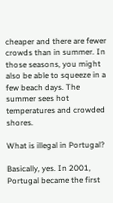cheaper and there are fewer crowds than in summer. In those seasons, you might also be able to squeeze in a few beach days. The summer sees hot temperatures and crowded shores.

What is illegal in Portugal?

Basically, yes. In 2001, Portugal became the first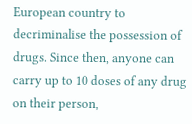European country to decriminalise the possession of drugs. Since then, anyone can carry up to 10 doses of any drug on their person,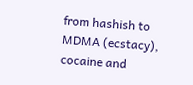from hashish to MDMA (ecstacy), cocaine and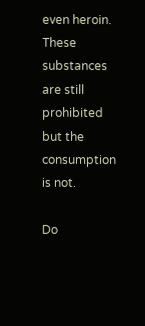even heroin. These substances are still prohibited but the consumption is not.

Do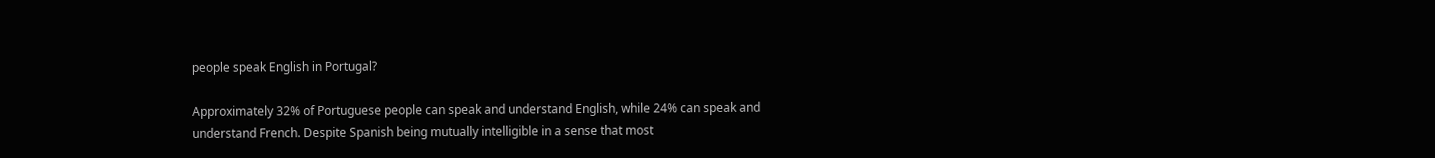people speak English in Portugal?

Approximately 32% of Portuguese people can speak and understand English, while 24% can speak and understand French. Despite Spanish being mutually intelligible in a sense that most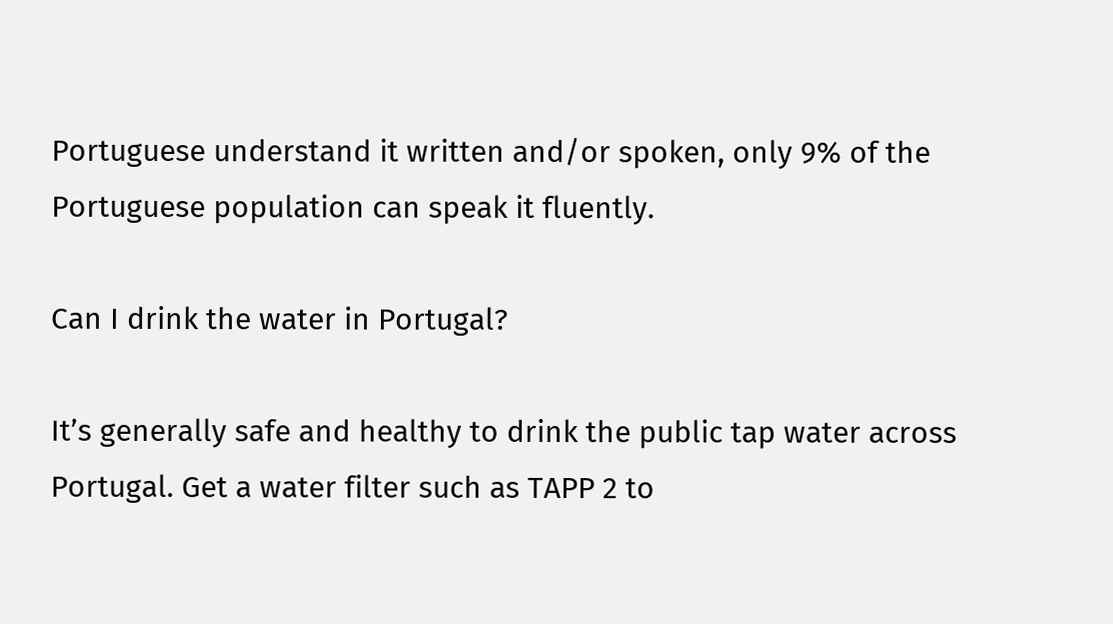Portuguese understand it written and/or spoken, only 9% of the Portuguese population can speak it fluently.

Can I drink the water in Portugal?

It’s generally safe and healthy to drink the public tap water across Portugal. Get a water filter such as TAPP 2 to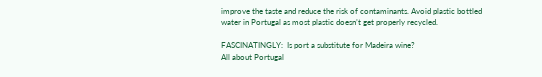improve the taste and reduce the risk of contaminants. Avoid plastic bottled water in Portugal as most plastic doesn’t get properly recycled.

FASCINATINGLY:  Is port a substitute for Madeira wine?
All about Portugal